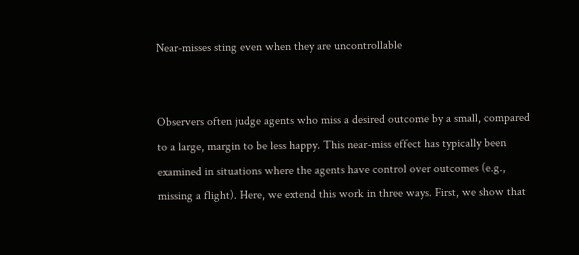Near-misses sting even when they are uncontrollable


Observers often judge agents who miss a desired outcome by a small, compared to a large, margin to be less happy. This near-miss effect has typically been examined in situations where the agents have control over outcomes (e.g., missing a flight). Here, we extend this work in three ways. First, we show that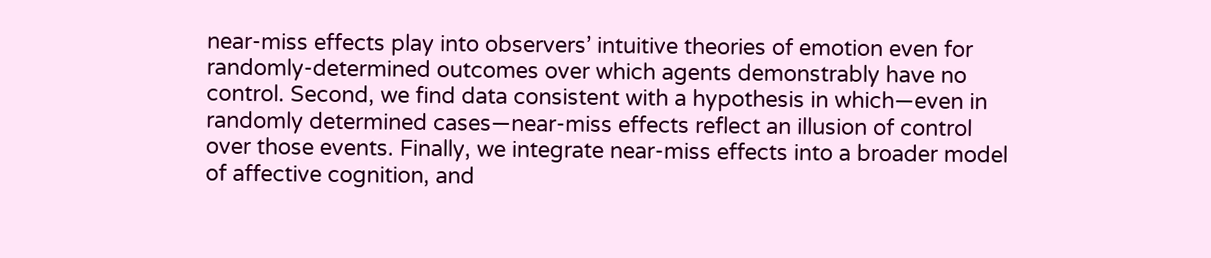near-miss effects play into observers’ intuitive theories of emotion even for randomly-determined outcomes over which agents demonstrably have no control. Second, we find data consistent with a hypothesis in which—even in randomly determined cases—near-miss effects reflect an illusion of control over those events. Finally, we integrate near-miss effects into a broader model of affective cognition, and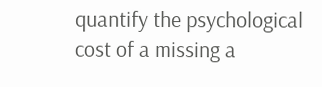quantify the psychological cost of a missing a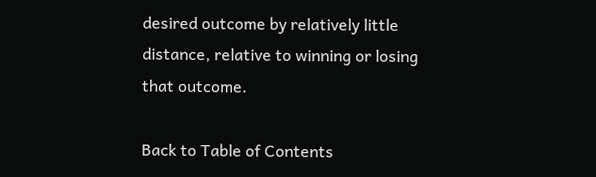desired outcome by relatively little distance, relative to winning or losing that outcome.

Back to Table of Contents